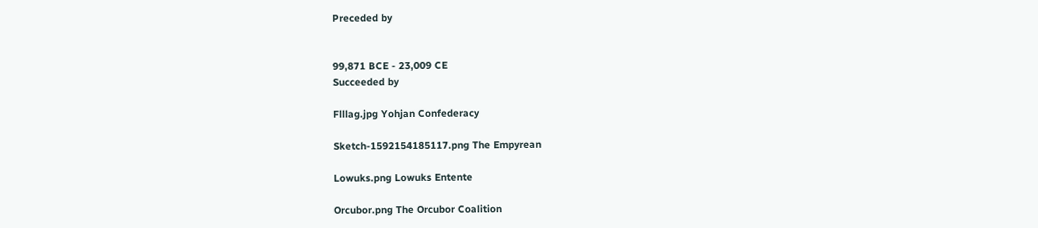Preceded by


99,871 BCE - 23,009 CE
Succeeded by

Flllag.jpg Yohjan Confederacy

Sketch-1592154185117.png The Empyrean

Lowuks.png Lowuks Entente

Orcubor.png The Orcubor Coalition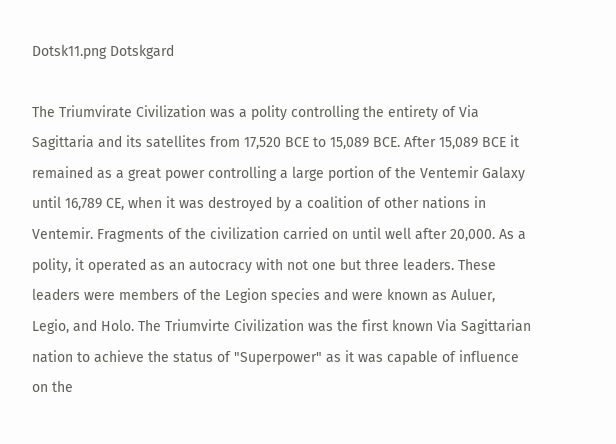Dotsk11.png Dotskgard

The Triumvirate Civilization was a polity controlling the entirety of Via Sagittaria and its satellites from 17,520 BCE to 15,089 BCE. After 15,089 BCE it remained as a great power controlling a large portion of the Ventemir Galaxy until 16,789 CE, when it was destroyed by a coalition of other nations in Ventemir. Fragments of the civilization carried on until well after 20,000. As a polity, it operated as an autocracy with not one but three leaders. These leaders were members of the Legion species and were known as Auluer, Legio, and Holo. The Triumvirte Civilization was the first known Via Sagittarian nation to achieve the status of "Superpower" as it was capable of influence on the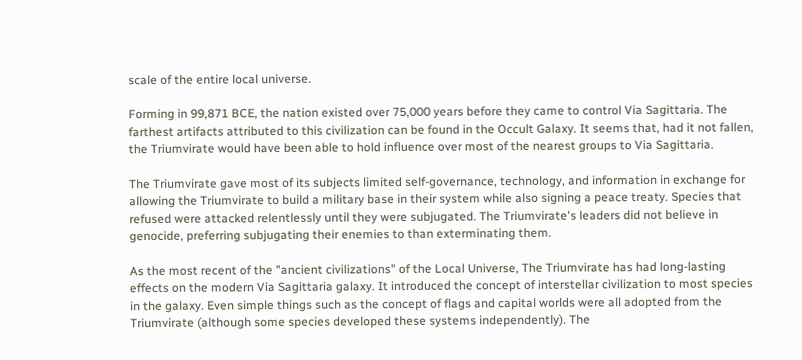scale of the entire local universe.

Forming in 99,871 BCE, the nation existed over 75,000 years before they came to control Via Sagittaria. The farthest artifacts attributed to this civilization can be found in the Occult Galaxy. It seems that, had it not fallen, the Triumvirate would have been able to hold influence over most of the nearest groups to Via Sagittaria.

The Triumvirate gave most of its subjects limited self-governance, technology, and information in exchange for allowing the Triumvirate to build a military base in their system while also signing a peace treaty. Species that refused were attacked relentlessly until they were subjugated. The Triumvirate's leaders did not believe in genocide, preferring subjugating their enemies to than exterminating them.

As the most recent of the "ancient civilizations" of the Local Universe, The Triumvirate has had long-lasting effects on the modern Via Sagittaria galaxy. It introduced the concept of interstellar civilization to most species in the galaxy. Even simple things such as the concept of flags and capital worlds were all adopted from the Triumvirate (although some species developed these systems independently). The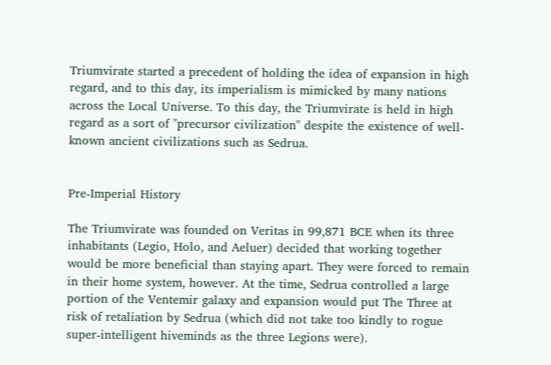Triumvirate started a precedent of holding the idea of expansion in high regard, and to this day, its imperialism is mimicked by many nations across the Local Universe. To this day, the Triumvirate is held in high regard as a sort of "precursor civilization" despite the existence of well-known ancient civilizations such as Sedrua.


Pre-Imperial History

The Triumvirate was founded on Veritas in 99,871 BCE when its three inhabitants (Legio, Holo, and Aeluer) decided that working together would be more beneficial than staying apart. They were forced to remain in their home system, however. At the time, Sedrua controlled a large portion of the Ventemir galaxy and expansion would put The Three at risk of retaliation by Sedrua (which did not take too kindly to rogue super-intelligent hiveminds as the three Legions were).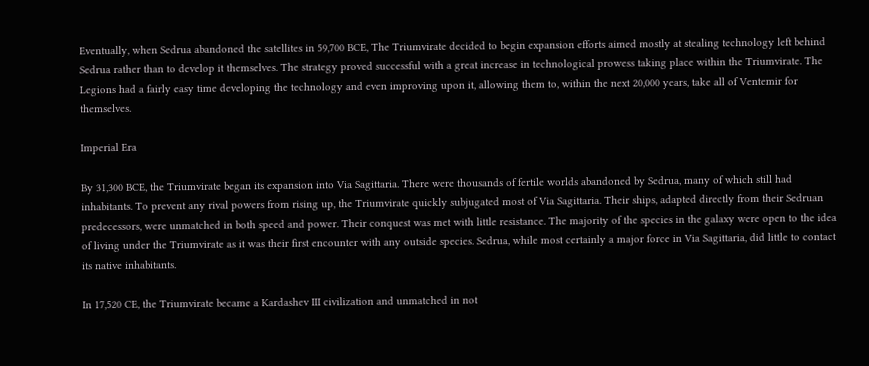Eventually, when Sedrua abandoned the satellites in 59,700 BCE, The Triumvirate decided to begin expansion efforts aimed mostly at stealing technology left behind Sedrua rather than to develop it themselves. The strategy proved successful with a great increase in technological prowess taking place within the Triumvirate. The Legions had a fairly easy time developing the technology and even improving upon it, allowing them to, within the next 20,000 years, take all of Ventemir for themselves.

Imperial Era

By 31,300 BCE, the Triumvirate began its expansion into Via Sagittaria. There were thousands of fertile worlds abandoned by Sedrua, many of which still had inhabitants. To prevent any rival powers from rising up, the Triumvirate quickly subjugated most of Via Sagittaria. Their ships, adapted directly from their Sedruan predecessors, were unmatched in both speed and power. Their conquest was met with little resistance. The majority of the species in the galaxy were open to the idea of living under the Triumvirate as it was their first encounter with any outside species. Sedrua, while most certainly a major force in Via Sagittaria, did little to contact its native inhabitants.

In 17,520 CE, the Triumvirate became a Kardashev III civilization and unmatched in not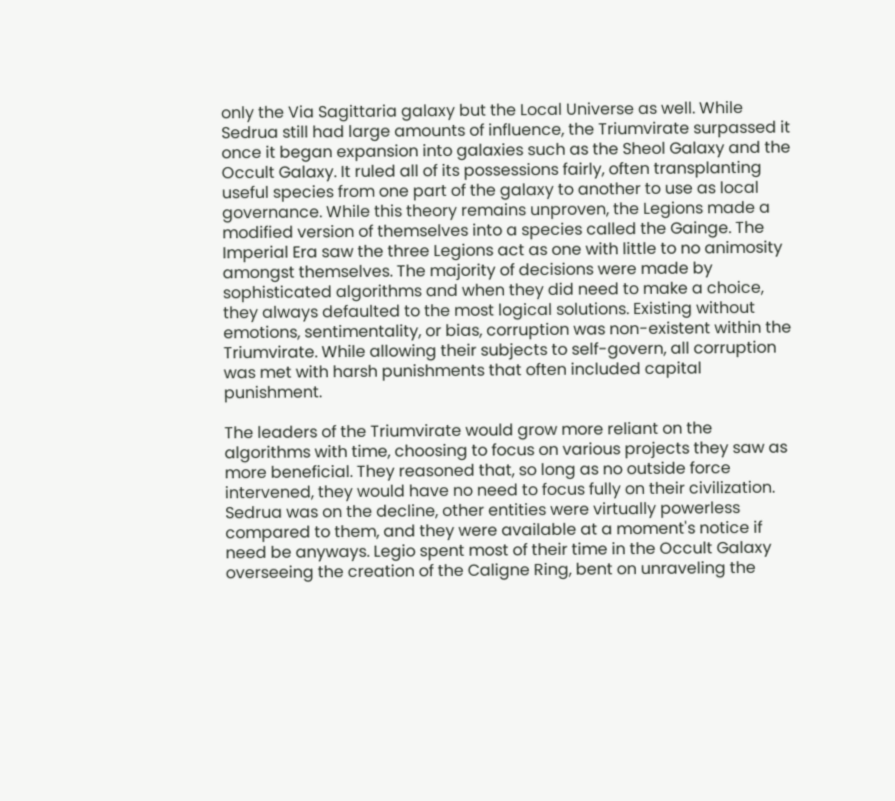only the Via Sagittaria galaxy but the Local Universe as well. While Sedrua still had large amounts of influence, the Triumvirate surpassed it once it began expansion into galaxies such as the Sheol Galaxy and the Occult Galaxy. It ruled all of its possessions fairly, often transplanting useful species from one part of the galaxy to another to use as local governance. While this theory remains unproven, the Legions made a modified version of themselves into a species called the Gainge. The Imperial Era saw the three Legions act as one with little to no animosity amongst themselves. The majority of decisions were made by sophisticated algorithms and when they did need to make a choice, they always defaulted to the most logical solutions. Existing without emotions, sentimentality, or bias, corruption was non-existent within the Triumvirate. While allowing their subjects to self-govern, all corruption was met with harsh punishments that often included capital punishment.

The leaders of the Triumvirate would grow more reliant on the algorithms with time, choosing to focus on various projects they saw as more beneficial. They reasoned that, so long as no outside force intervened, they would have no need to focus fully on their civilization. Sedrua was on the decline, other entities were virtually powerless compared to them, and they were available at a moment's notice if need be anyways. Legio spent most of their time in the Occult Galaxy overseeing the creation of the Caligne Ring, bent on unraveling the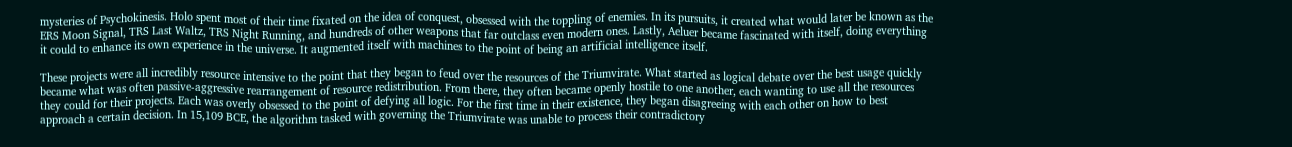mysteries of Psychokinesis. Holo spent most of their time fixated on the idea of conquest, obsessed with the toppling of enemies. In its pursuits, it created what would later be known as the ERS Moon Signal, TRS Last Waltz, TRS Night Running, and hundreds of other weapons that far outclass even modern ones. Lastly, Aeluer became fascinated with itself, doing everything it could to enhance its own experience in the universe. It augmented itself with machines to the point of being an artificial intelligence itself.

These projects were all incredibly resource intensive to the point that they began to feud over the resources of the Triumvirate. What started as logical debate over the best usage quickly became what was often passive-aggressive rearrangement of resource redistribution. From there, they often became openly hostile to one another, each wanting to use all the resources they could for their projects. Each was overly obsessed to the point of defying all logic. For the first time in their existence, they began disagreeing with each other on how to best approach a certain decision. In 15,109 BCE, the algorithm tasked with governing the Triumvirate was unable to process their contradictory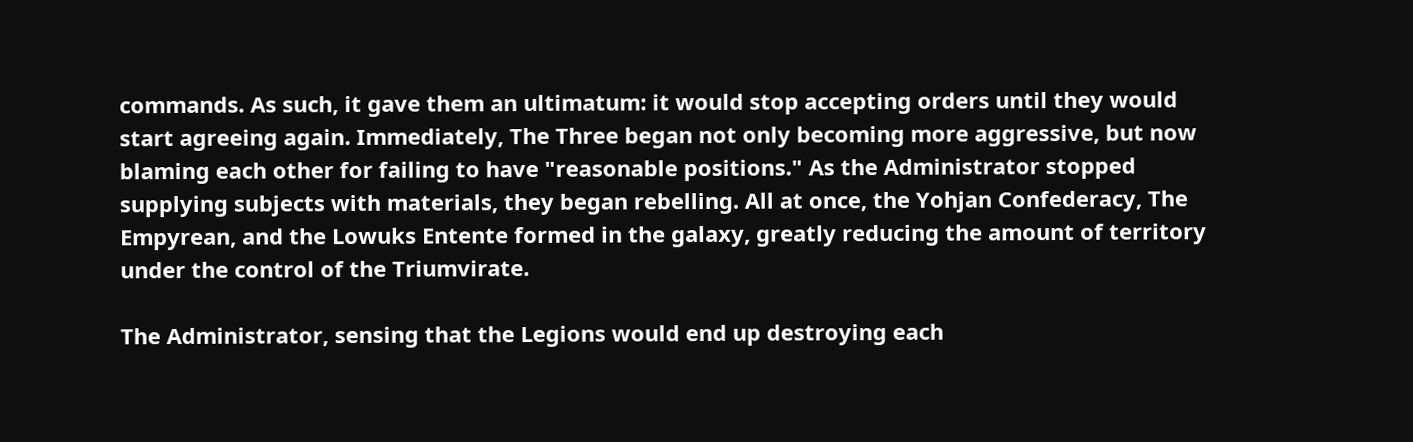commands. As such, it gave them an ultimatum: it would stop accepting orders until they would start agreeing again. Immediately, The Three began not only becoming more aggressive, but now blaming each other for failing to have "reasonable positions." As the Administrator stopped supplying subjects with materials, they began rebelling. All at once, the Yohjan Confederacy, The Empyrean, and the Lowuks Entente formed in the galaxy, greatly reducing the amount of territory under the control of the Triumvirate.

The Administrator, sensing that the Legions would end up destroying each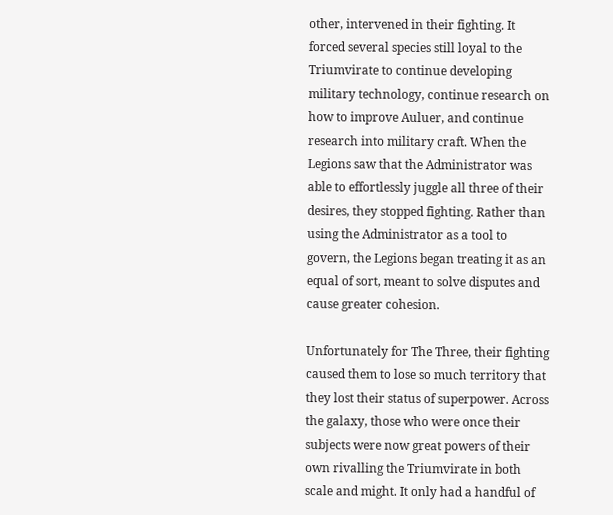other, intervened in their fighting. It forced several species still loyal to the Triumvirate to continue developing military technology, continue research on how to improve Auluer, and continue research into military craft. When the Legions saw that the Administrator was able to effortlessly juggle all three of their desires, they stopped fighting. Rather than using the Administrator as a tool to govern, the Legions began treating it as an equal of sort, meant to solve disputes and cause greater cohesion.

Unfortunately for The Three, their fighting caused them to lose so much territory that they lost their status of superpower. Across the galaxy, those who were once their subjects were now great powers of their own rivalling the Triumvirate in both scale and might. It only had a handful of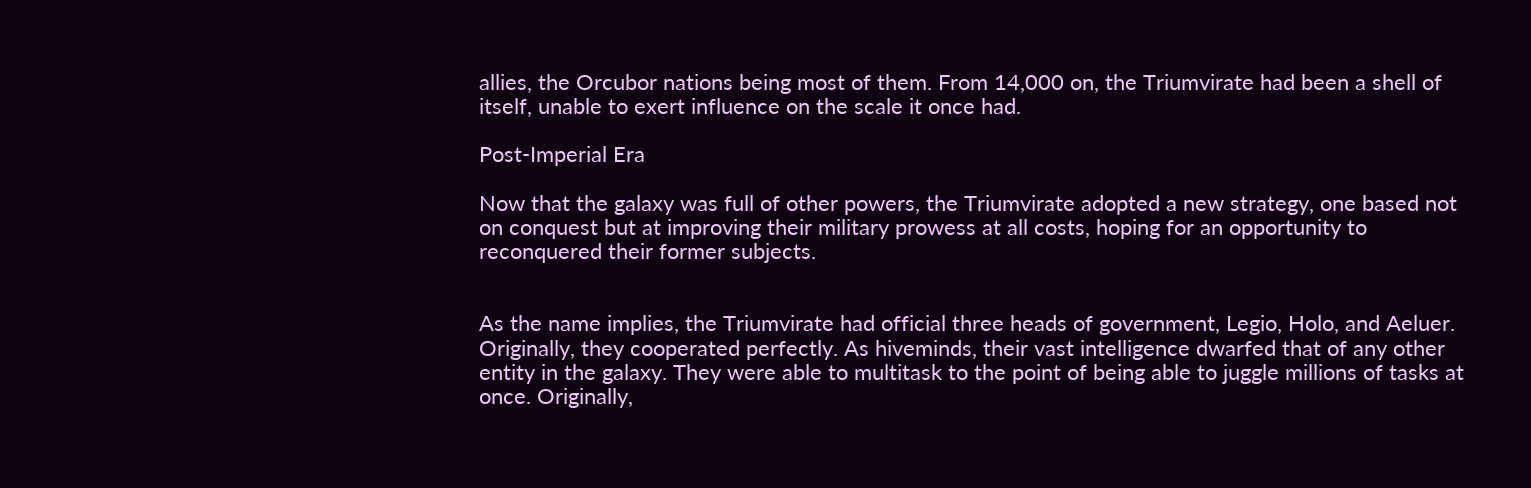allies, the Orcubor nations being most of them. From 14,000 on, the Triumvirate had been a shell of itself, unable to exert influence on the scale it once had.

Post-Imperial Era

Now that the galaxy was full of other powers, the Triumvirate adopted a new strategy, one based not on conquest but at improving their military prowess at all costs, hoping for an opportunity to reconquered their former subjects.


As the name implies, the Triumvirate had official three heads of government, Legio, Holo, and Aeluer. Originally, they cooperated perfectly. As hiveminds, their vast intelligence dwarfed that of any other entity in the galaxy. They were able to multitask to the point of being able to juggle millions of tasks at once. Originally,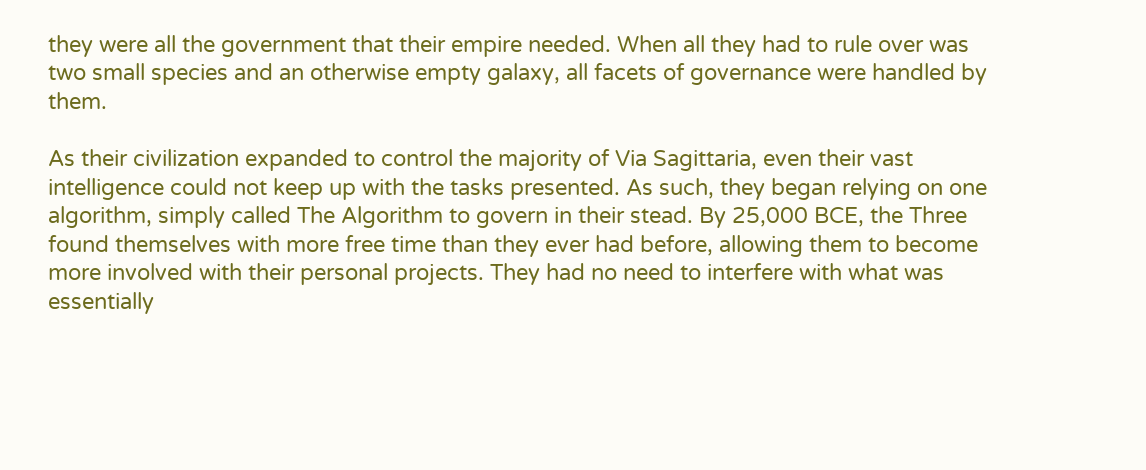they were all the government that their empire needed. When all they had to rule over was two small species and an otherwise empty galaxy, all facets of governance were handled by them.

As their civilization expanded to control the majority of Via Sagittaria, even their vast intelligence could not keep up with the tasks presented. As such, they began relying on one algorithm, simply called The Algorithm to govern in their stead. By 25,000 BCE, the Three found themselves with more free time than they ever had before, allowing them to become more involved with their personal projects. They had no need to interfere with what was essentially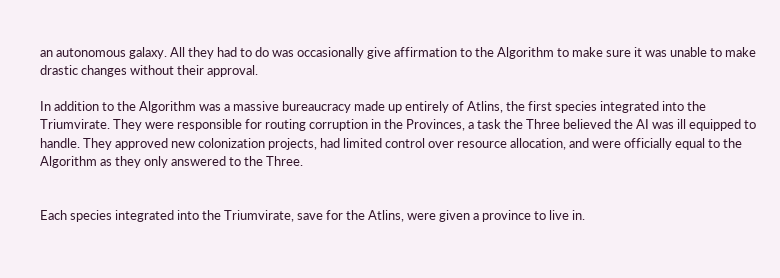an autonomous galaxy. All they had to do was occasionally give affirmation to the Algorithm to make sure it was unable to make drastic changes without their approval.

In addition to the Algorithm was a massive bureaucracy made up entirely of Atlins, the first species integrated into the Triumvirate. They were responsible for routing corruption in the Provinces, a task the Three believed the AI was ill equipped to handle. They approved new colonization projects, had limited control over resource allocation, and were officially equal to the Algorithm as they only answered to the Three.


Each species integrated into the Triumvirate, save for the Atlins, were given a province to live in.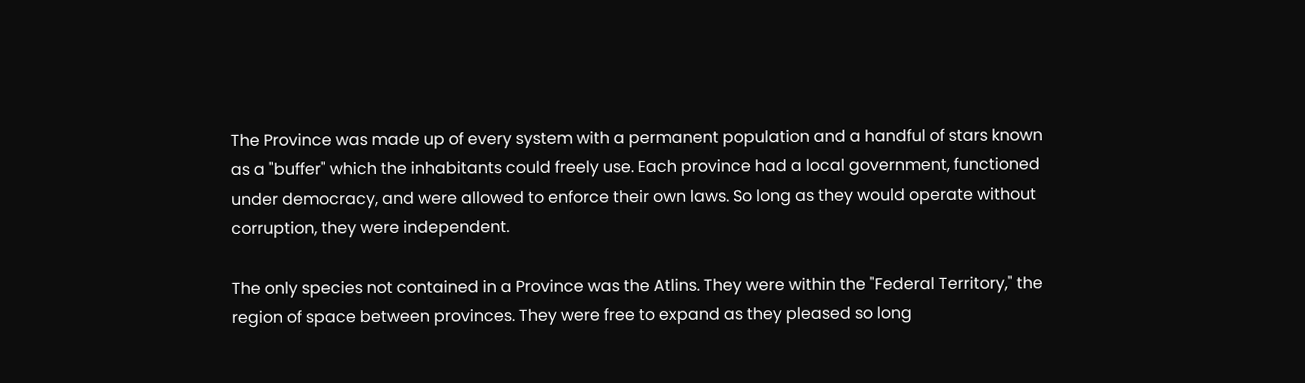The Province was made up of every system with a permanent population and a handful of stars known as a "buffer" which the inhabitants could freely use. Each province had a local government, functioned under democracy, and were allowed to enforce their own laws. So long as they would operate without corruption, they were independent.

The only species not contained in a Province was the Atlins. They were within the "Federal Territory," the region of space between provinces. They were free to expand as they pleased so long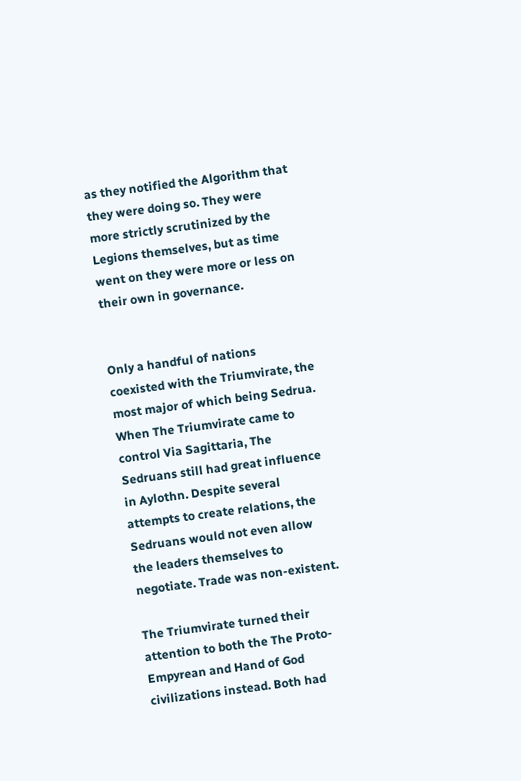as they notified the Algorithm that they were doing so. They were more strictly scrutinized by the Legions themselves, but as time went on they were more or less on their own in governance.


Only a handful of nations coexisted with the Triumvirate, the most major of which being Sedrua. When The Triumvirate came to control Via Sagittaria, The Sedruans still had great influence in Aylothn. Despite several attempts to create relations, the Sedruans would not even allow the leaders themselves to negotiate. Trade was non-existent.

The Triumvirate turned their attention to both the The Proto-Empyrean and Hand of God civilizations instead. Both had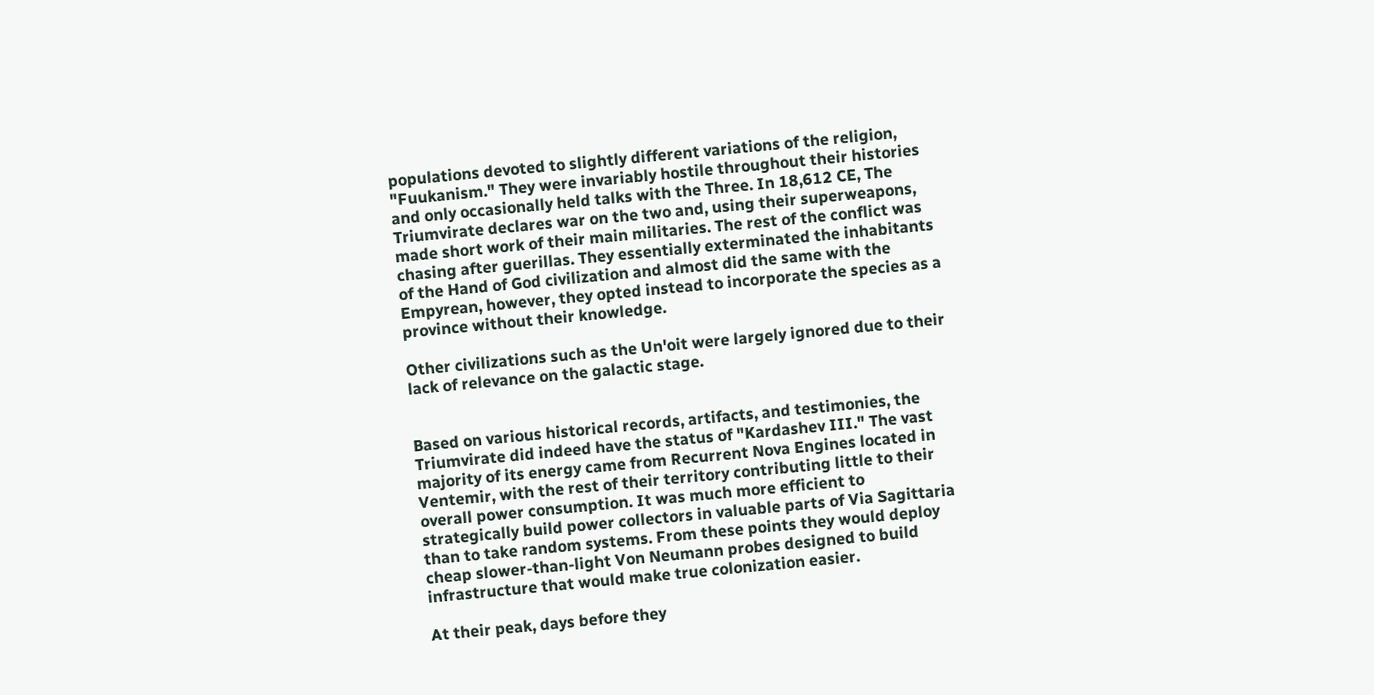populations devoted to slightly different variations of the religion, "Fuukanism." They were invariably hostile throughout their histories and only occasionally held talks with the Three. In 18,612 CE, The Triumvirate declares war on the two and, using their superweapons, made short work of their main militaries. The rest of the conflict was chasing after guerillas. They essentially exterminated the inhabitants of the Hand of God civilization and almost did the same with the Empyrean, however, they opted instead to incorporate the species as a province without their knowledge.

Other civilizations such as the Un'oit were largely ignored due to their lack of relevance on the galactic stage.


Based on various historical records, artifacts, and testimonies, the Triumvirate did indeed have the status of "Kardashev III." The vast majority of its energy came from Recurrent Nova Engines located in Ventemir, with the rest of their territory contributing little to their overall power consumption. It was much more efficient to strategically build power collectors in valuable parts of Via Sagittaria than to take random systems. From these points they would deploy cheap slower-than-light Von Neumann probes designed to build infrastructure that would make true colonization easier.

At their peak, days before they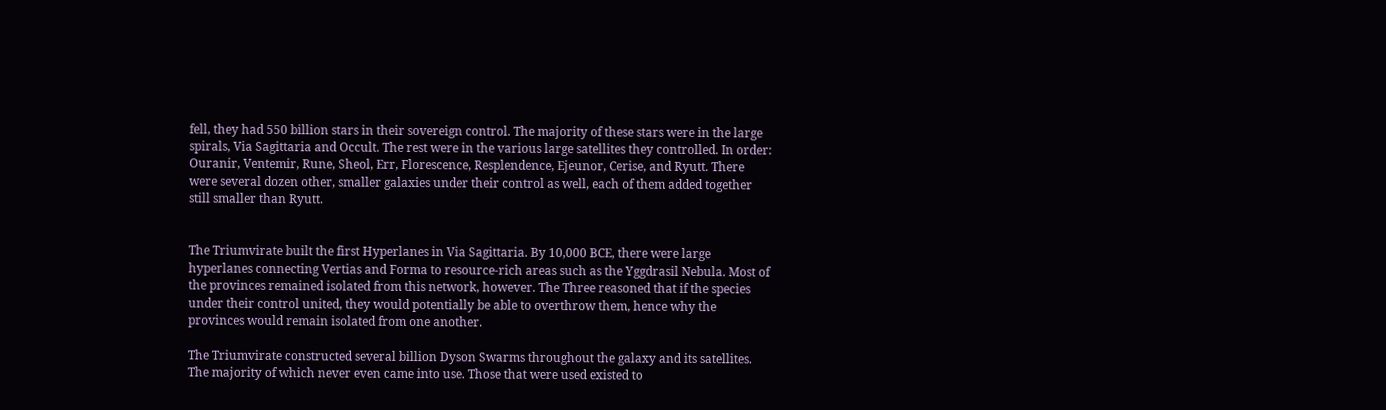fell, they had 550 billion stars in their sovereign control. The majority of these stars were in the large spirals, Via Sagittaria and Occult. The rest were in the various large satellites they controlled. In order: Ouranir, Ventemir, Rune, Sheol, Err, Florescence, Resplendence, Ejeunor, Cerise, and Ryutt. There were several dozen other, smaller galaxies under their control as well, each of them added together still smaller than Ryutt.


The Triumvirate built the first Hyperlanes in Via Sagittaria. By 10,000 BCE, there were large hyperlanes connecting Vertias and Forma to resource-rich areas such as the Yggdrasil Nebula. Most of the provinces remained isolated from this network, however. The Three reasoned that if the species under their control united, they would potentially be able to overthrow them, hence why the provinces would remain isolated from one another.

The Triumvirate constructed several billion Dyson Swarms throughout the galaxy and its satellites. The majority of which never even came into use. Those that were used existed to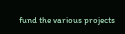fund the various projects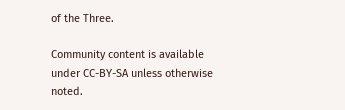of the Three.

Community content is available under CC-BY-SA unless otherwise noted.